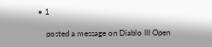• 1

    posted a message on Diablo III Open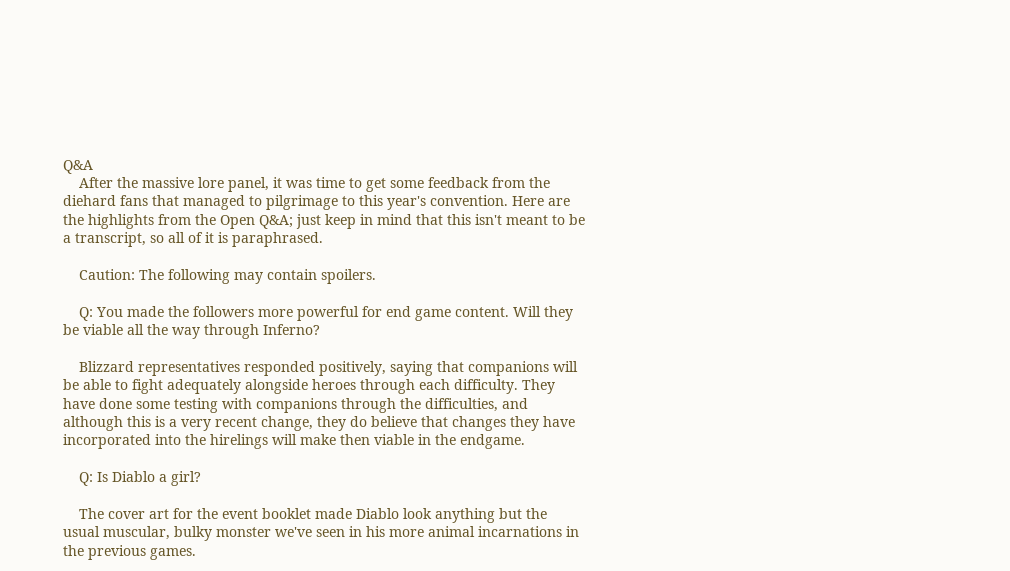Q&A
    After the massive lore panel, it was time to get some feedback from the diehard fans that managed to pilgrimage to this year's convention. Here are the highlights from the Open Q&A; just keep in mind that this isn't meant to be a transcript, so all of it is paraphrased.

    Caution: The following may contain spoilers.

    Q: You made the followers more powerful for end game content. Will they be viable all the way through Inferno?

    Blizzard representatives responded positively, saying that companions will be able to fight adequately alongside heroes through each difficulty. They have done some testing with companions through the difficulties, and although this is a very recent change, they do believe that changes they have incorporated into the hirelings will make then viable in the endgame.

    Q: Is Diablo a girl?

    The cover art for the event booklet made Diablo look anything but the usual muscular, bulky monster we've seen in his more animal incarnations in the previous games.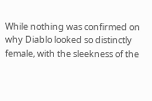While nothing was confirmed on why Diablo looked so distinctly female, with the sleekness of the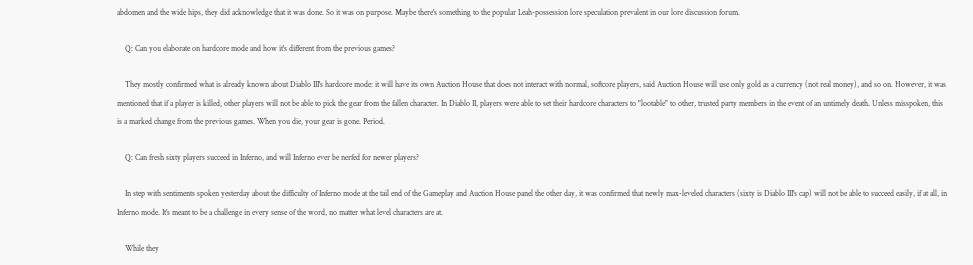abdomen and the wide hips, they did acknowledge that it was done. So it was on purpose. Maybe there's something to the popular Leah-possession lore speculation prevalent in our lore discussion forum.

    Q: Can you elaborate on hardcore mode and how it's different from the previous games?

    They mostly confirmed what is already known about Diablo III's hardcore mode: it will have its own Auction House that does not interact with normal, softcore players, said Auction House will use only gold as a currency (not real money), and so on. However, it was mentioned that if a player is killed, other players will not be able to pick the gear from the fallen character. In Diablo II, players were able to set their hardcore characters to "lootable" to other, trusted party members in the event of an untimely death. Unless misspoken, this is a marked change from the previous games. When you die, your gear is gone. Period.

    Q: Can fresh sixty players succeed in Inferno, and will Inferno ever be nerfed for newer players?

    In step with sentiments spoken yesterday about the difficulty of Inferno mode at the tail end of the Gameplay and Auction House panel the other day, it was confirmed that newly max-leveled characters (sixty is Diablo III's cap) will not be able to succeed easily, if at all, in Inferno mode. It's meant to be a challenge in every sense of the word, no matter what level characters are at.

    While they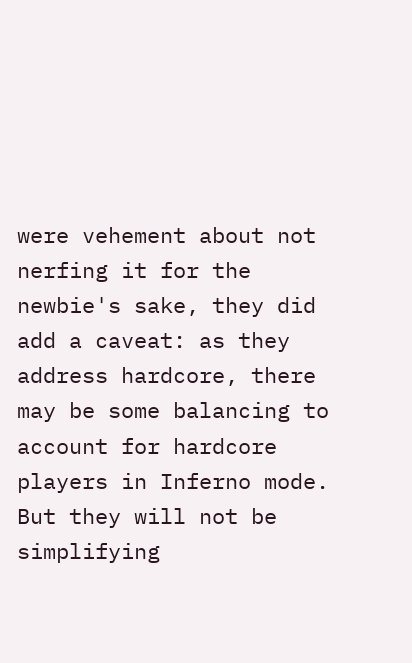were vehement about not nerfing it for the newbie's sake, they did add a caveat: as they address hardcore, there may be some balancing to account for hardcore players in Inferno mode. But they will not be simplifying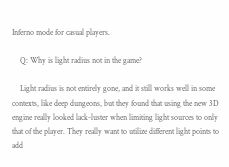Inferno mode for casual players.

    Q: Why is light radius not in the game?

    Light radius is not entirely gone, and it still works well in some contexts, like deep dungeons, but they found that using the new 3D engine really looked lack-luster when limiting light sources to only that of the player. They really want to utilize different light points to add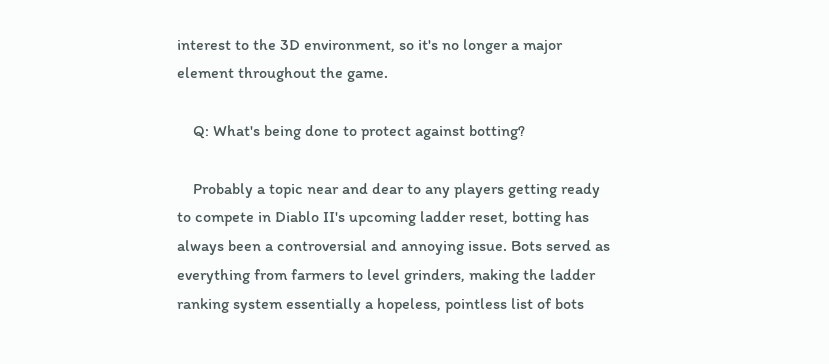interest to the 3D environment, so it's no longer a major element throughout the game.

    Q: What's being done to protect against botting?

    Probably a topic near and dear to any players getting ready to compete in Diablo II's upcoming ladder reset, botting has always been a controversial and annoying issue. Bots served as everything from farmers to level grinders, making the ladder ranking system essentially a hopeless, pointless list of bots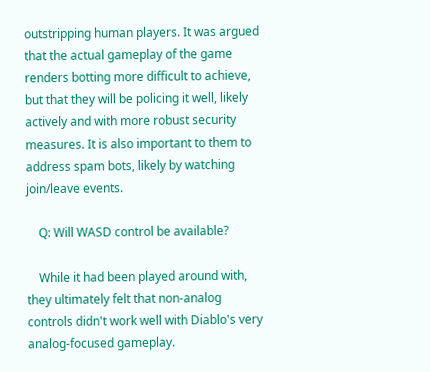outstripping human players. It was argued that the actual gameplay of the game renders botting more difficult to achieve, but that they will be policing it well, likely actively and with more robust security measures. It is also important to them to address spam bots, likely by watching join/leave events.

    Q: Will WASD control be available?

    While it had been played around with, they ultimately felt that non-analog controls didn't work well with Diablo's very analog-focused gameplay.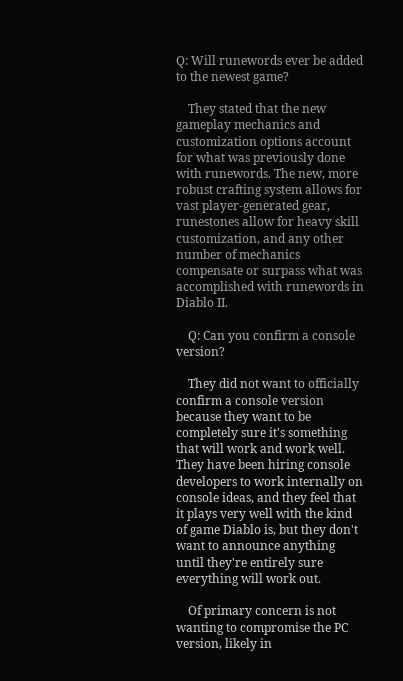Q: Will runewords ever be added to the newest game?

    They stated that the new gameplay mechanics and customization options account for what was previously done with runewords. The new, more robust crafting system allows for vast player-generated gear, runestones allow for heavy skill customization, and any other number of mechanics compensate or surpass what was accomplished with runewords in Diablo II.

    Q: Can you confirm a console version?

    They did not want to officially confirm a console version because they want to be completely sure it's something that will work and work well. They have been hiring console developers to work internally on console ideas, and they feel that it plays very well with the kind of game Diablo is, but they don't want to announce anything until they're entirely sure everything will work out.

    Of primary concern is not wanting to compromise the PC version, likely in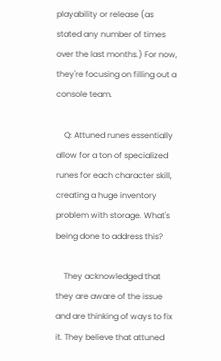playability or release (as stated any number of times over the last months.) For now, they're focusing on filling out a console team.

    Q: Attuned runes essentially allow for a ton of specialized runes for each character skill, creating a huge inventory problem with storage. What's being done to address this?

    They acknowledged that they are aware of the issue and are thinking of ways to fix it. They believe that attuned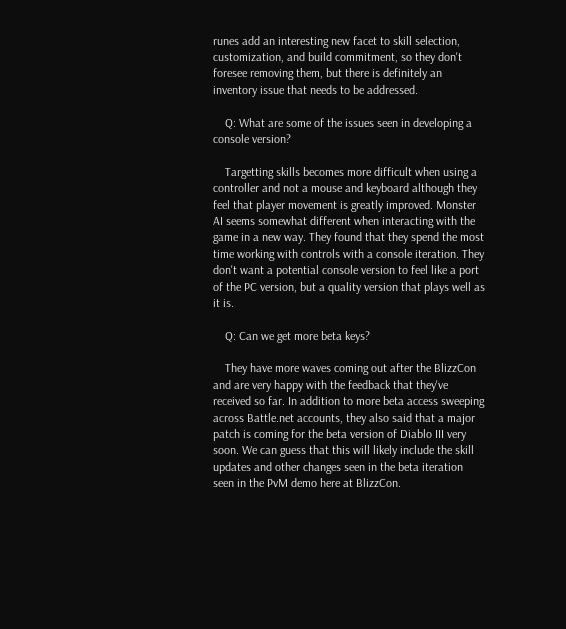runes add an interesting new facet to skill selection, customization, and build commitment, so they don't foresee removing them, but there is definitely an inventory issue that needs to be addressed.

    Q: What are some of the issues seen in developing a console version?

    Targetting skills becomes more difficult when using a controller and not a mouse and keyboard although they feel that player movement is greatly improved. Monster AI seems somewhat different when interacting with the game in a new way. They found that they spend the most time working with controls with a console iteration. They don't want a potential console version to feel like a port of the PC version, but a quality version that plays well as it is.

    Q: Can we get more beta keys?

    They have more waves coming out after the BlizzCon and are very happy with the feedback that they've received so far. In addition to more beta access sweeping across Battle.net accounts, they also said that a major patch is coming for the beta version of Diablo III very soon. We can guess that this will likely include the skill updates and other changes seen in the beta iteration seen in the PvM demo here at BlizzCon.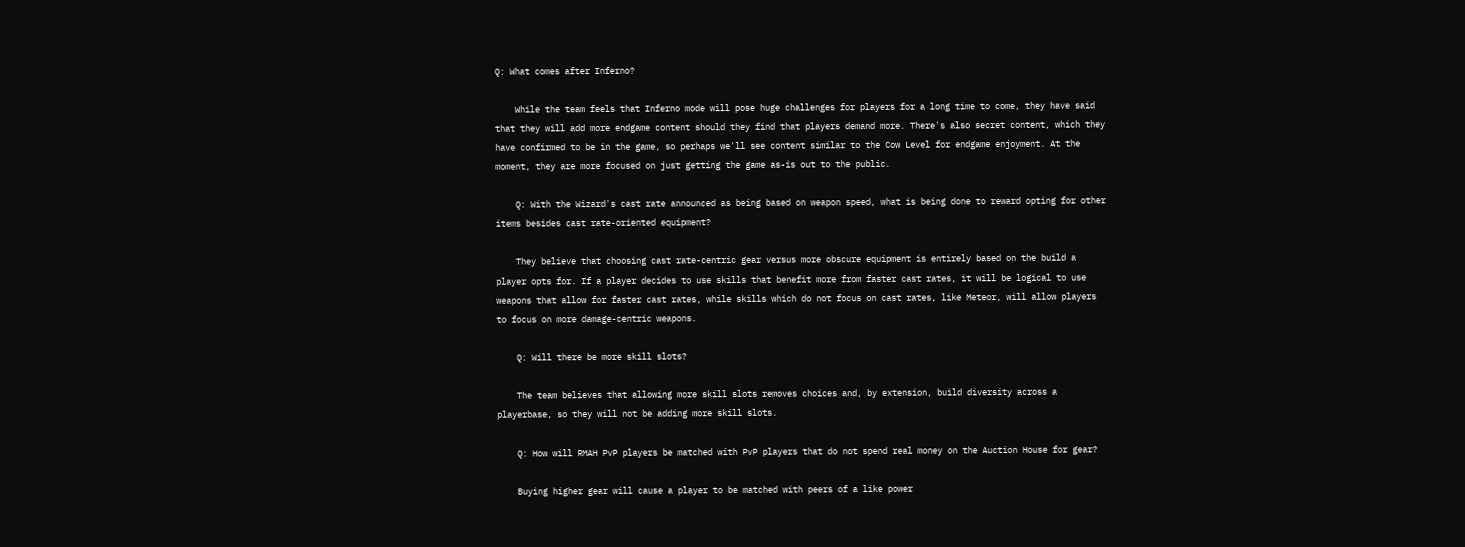Q: What comes after Inferno?

    While the team feels that Inferno mode will pose huge challenges for players for a long time to come, they have said that they will add more endgame content should they find that players demand more. There's also secret content, which they have confirmed to be in the game, so perhaps we'll see content similar to the Cow Level for endgame enjoyment. At the moment, they are more focused on just getting the game as-is out to the public.

    Q: With the Wizard's cast rate announced as being based on weapon speed, what is being done to reward opting for other items besides cast rate-oriented equipment?

    They believe that choosing cast rate-centric gear versus more obscure equipment is entirely based on the build a player opts for. If a player decides to use skills that benefit more from faster cast rates, it will be logical to use weapons that allow for faster cast rates, while skills which do not focus on cast rates, like Meteor, will allow players to focus on more damage-centric weapons.

    Q: Will there be more skill slots?

    The team believes that allowing more skill slots removes choices and, by extension, build diversity across a playerbase, so they will not be adding more skill slots.

    Q: How will RMAH PvP players be matched with PvP players that do not spend real money on the Auction House for gear?

    Buying higher gear will cause a player to be matched with peers of a like power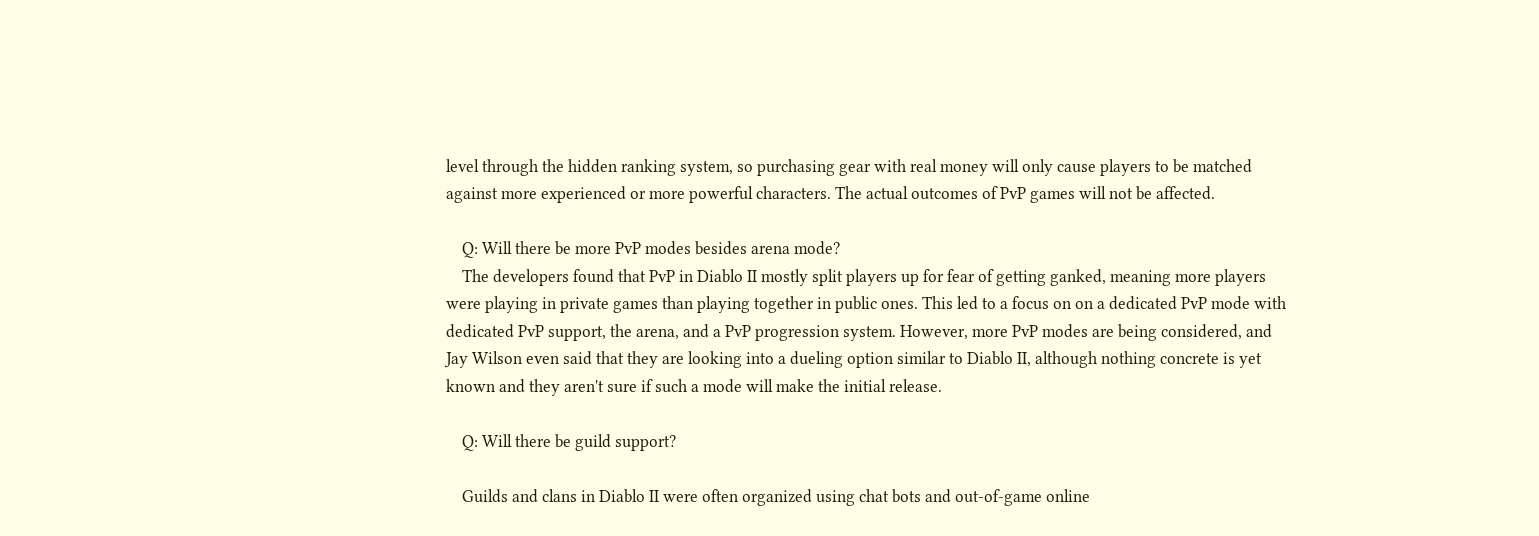level through the hidden ranking system, so purchasing gear with real money will only cause players to be matched against more experienced or more powerful characters. The actual outcomes of PvP games will not be affected.

    Q: Will there be more PvP modes besides arena mode?
    The developers found that PvP in Diablo II mostly split players up for fear of getting ganked, meaning more players were playing in private games than playing together in public ones. This led to a focus on on a dedicated PvP mode with dedicated PvP support, the arena, and a PvP progression system. However, more PvP modes are being considered, and Jay Wilson even said that they are looking into a dueling option similar to Diablo II, although nothing concrete is yet known and they aren't sure if such a mode will make the initial release.

    Q: Will there be guild support?

    Guilds and clans in Diablo II were often organized using chat bots and out-of-game online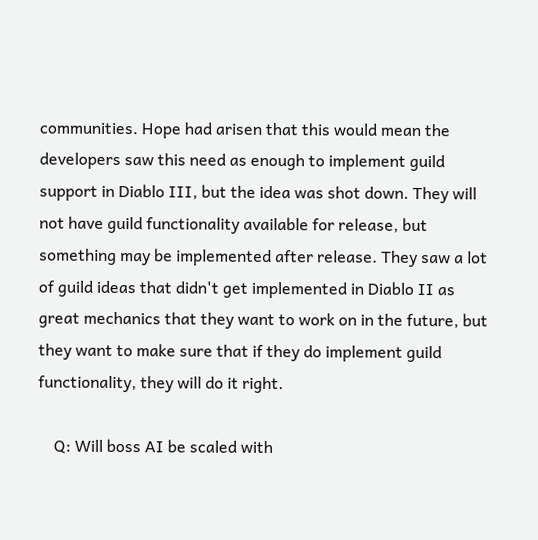communities. Hope had arisen that this would mean the developers saw this need as enough to implement guild support in Diablo III, but the idea was shot down. They will not have guild functionality available for release, but something may be implemented after release. They saw a lot of guild ideas that didn't get implemented in Diablo II as great mechanics that they want to work on in the future, but they want to make sure that if they do implement guild functionality, they will do it right.

    Q: Will boss AI be scaled with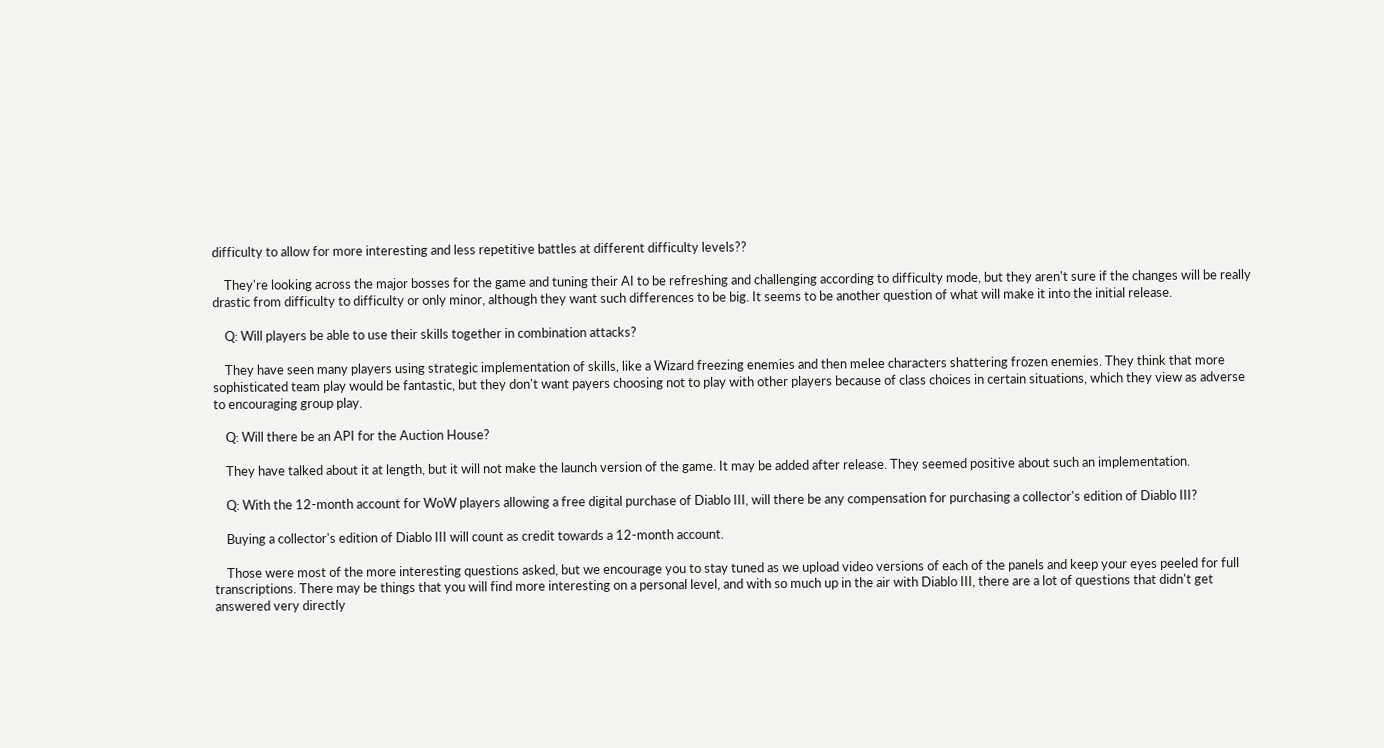difficulty to allow for more interesting and less repetitive battles at different difficulty levels??

    They're looking across the major bosses for the game and tuning their AI to be refreshing and challenging according to difficulty mode, but they aren't sure if the changes will be really drastic from difficulty to difficulty or only minor, although they want such differences to be big. It seems to be another question of what will make it into the initial release.

    Q: Will players be able to use their skills together in combination attacks?

    They have seen many players using strategic implementation of skills, like a Wizard freezing enemies and then melee characters shattering frozen enemies. They think that more sophisticated team play would be fantastic, but they don't want payers choosing not to play with other players because of class choices in certain situations, which they view as adverse to encouraging group play.

    Q: Will there be an API for the Auction House?

    They have talked about it at length, but it will not make the launch version of the game. It may be added after release. They seemed positive about such an implementation.

    Q: With the 12-month account for WoW players allowing a free digital purchase of Diablo III, will there be any compensation for purchasing a collector's edition of Diablo III?

    Buying a collector's edition of Diablo III will count as credit towards a 12-month account.

    Those were most of the more interesting questions asked, but we encourage you to stay tuned as we upload video versions of each of the panels and keep your eyes peeled for full transcriptions. There may be things that you will find more interesting on a personal level, and with so much up in the air with Diablo III, there are a lot of questions that didn't get answered very directly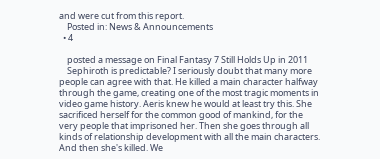and were cut from this report.
    Posted in: News & Announcements
  • 4

    posted a message on Final Fantasy 7 Still Holds Up in 2011
    Sephiroth is predictable? I seriously doubt that many more people can agree with that. He killed a main character halfway through the game, creating one of the most tragic moments in video game history. Aeris knew he would at least try this. She sacrificed herself for the common good of mankind, for the very people that imprisoned her. Then she goes through all kinds of relationship development with all the main characters. And then she's killed. We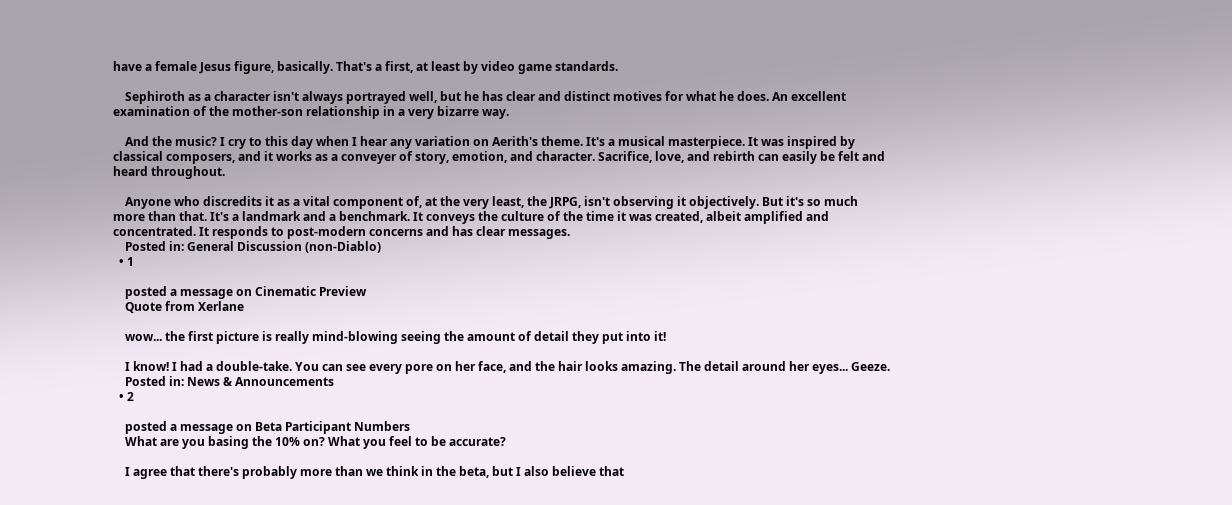have a female Jesus figure, basically. That's a first, at least by video game standards.

    Sephiroth as a character isn't always portrayed well, but he has clear and distinct motives for what he does. An excellent examination of the mother-son relationship in a very bizarre way.

    And the music? I cry to this day when I hear any variation on Aerith's theme. It's a musical masterpiece. It was inspired by classical composers, and it works as a conveyer of story, emotion, and character. Sacrifice, love, and rebirth can easily be felt and heard throughout.

    Anyone who discredits it as a vital component of, at the very least, the JRPG, isn't observing it objectively. But it's so much more than that. It's a landmark and a benchmark. It conveys the culture of the time it was created, albeit amplified and concentrated. It responds to post-modern concerns and has clear messages.
    Posted in: General Discussion (non-Diablo)
  • 1

    posted a message on Cinematic Preview
    Quote from Xerlane

    wow... the first picture is really mind-blowing seeing the amount of detail they put into it!

    I know! I had a double-take. You can see every pore on her face, and the hair looks amazing. The detail around her eyes... Geeze.
    Posted in: News & Announcements
  • 2

    posted a message on Beta Participant Numbers
    What are you basing the 10% on? What you feel to be accurate?

    I agree that there's probably more than we think in the beta, but I also believe that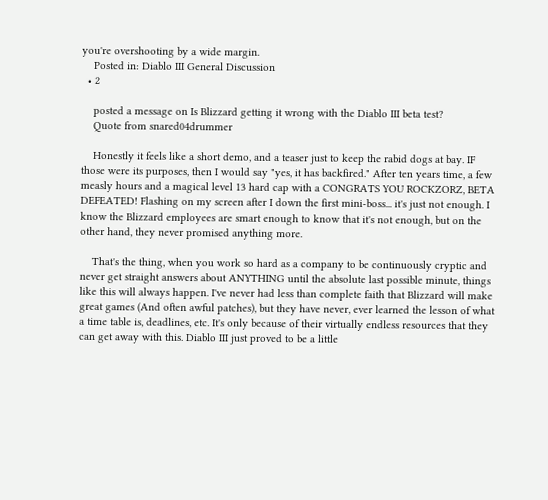you're overshooting by a wide margin.
    Posted in: Diablo III General Discussion
  • 2

    posted a message on Is Blizzard getting it wrong with the Diablo III beta test?
    Quote from snared04drummer

    Honestly it feels like a short demo, and a teaser just to keep the rabid dogs at bay. IF those were its purposes, then I would say "yes, it has backfired." After ten years time, a few measly hours and a magical level 13 hard cap with a CONGRATS YOU ROCKZORZ, BETA DEFEATED! Flashing on my screen after I down the first mini-boss... it's just not enough. I know the Blizzard employees are smart enough to know that it's not enough, but on the other hand, they never promised anything more.

    That's the thing, when you work so hard as a company to be continuously cryptic and never get straight answers about ANYTHING until the absolute last possible minute, things like this will always happen. I've never had less than complete faith that Blizzard will make great games (And often awful patches), but they have never, ever learned the lesson of what a time table is, deadlines, etc. It's only because of their virtually endless resources that they can get away with this. Diablo III just proved to be a little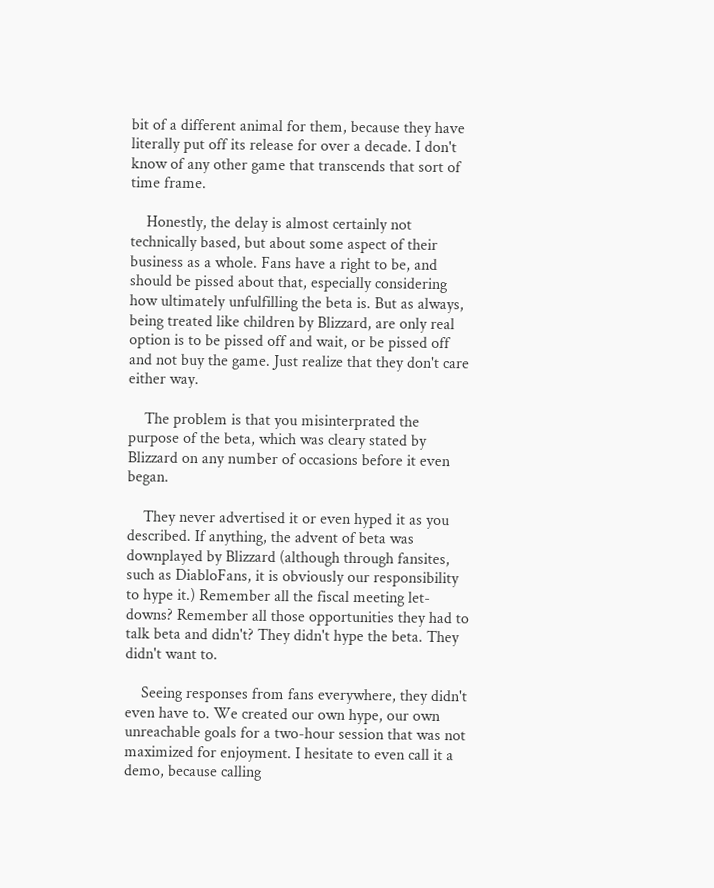bit of a different animal for them, because they have literally put off its release for over a decade. I don't know of any other game that transcends that sort of time frame.

    Honestly, the delay is almost certainly not technically based, but about some aspect of their business as a whole. Fans have a right to be, and should be pissed about that, especially considering how ultimately unfulfilling the beta is. But as always, being treated like children by Blizzard, are only real option is to be pissed off and wait, or be pissed off and not buy the game. Just realize that they don't care either way.

    The problem is that you misinterprated the purpose of the beta, which was cleary stated by Blizzard on any number of occasions before it even began.

    They never advertised it or even hyped it as you described. If anything, the advent of beta was downplayed by Blizzard (although through fansites, such as DiabloFans, it is obviously our responsibility to hype it.) Remember all the fiscal meeting let-downs? Remember all those opportunities they had to talk beta and didn't? They didn't hype the beta. They didn't want to.

    Seeing responses from fans everywhere, they didn't even have to. We created our own hype, our own unreachable goals for a two-hour session that was not maximized for enjoyment. I hesitate to even call it a demo, because calling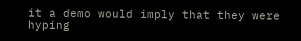it a demo would imply that they were hyping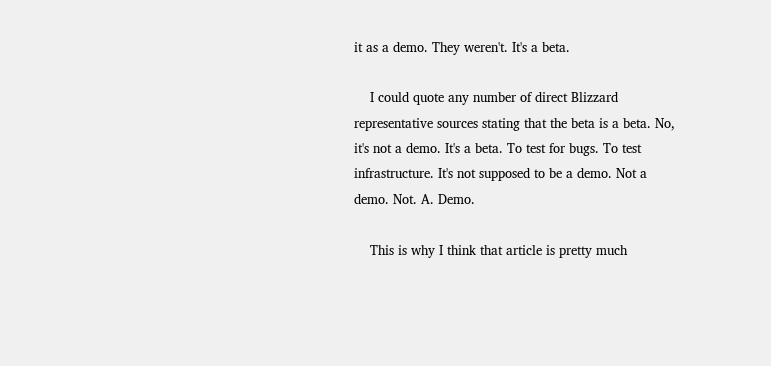it as a demo. They weren't. It's a beta.

    I could quote any number of direct Blizzard representative sources stating that the beta is a beta. No, it's not a demo. It's a beta. To test for bugs. To test infrastructure. It's not supposed to be a demo. Not a demo. Not. A. Demo.

    This is why I think that article is pretty much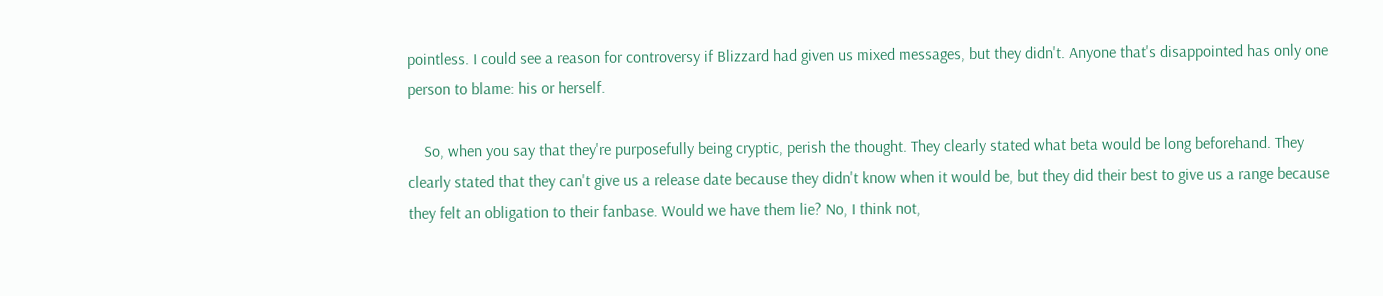pointless. I could see a reason for controversy if Blizzard had given us mixed messages, but they didn't. Anyone that's disappointed has only one person to blame: his or herself.

    So, when you say that they're purposefully being cryptic, perish the thought. They clearly stated what beta would be long beforehand. They clearly stated that they can't give us a release date because they didn't know when it would be, but they did their best to give us a range because they felt an obligation to their fanbase. Would we have them lie? No, I think not,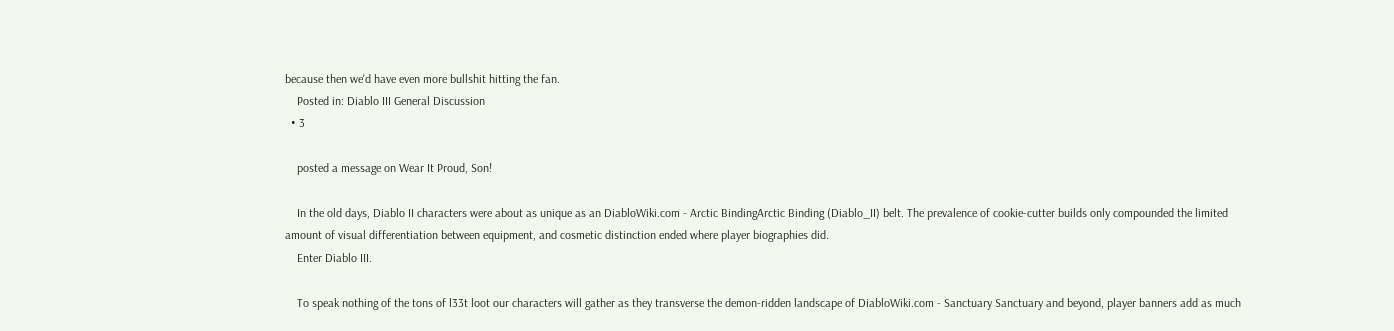because then we'd have even more bullshit hitting the fan.
    Posted in: Diablo III General Discussion
  • 3

    posted a message on Wear It Proud, Son!

    In the old days, Diablo II characters were about as unique as an DiabloWiki.com - Arctic BindingArctic Binding (Diablo_II) belt. The prevalence of cookie-cutter builds only compounded the limited amount of visual differentiation between equipment, and cosmetic distinction ended where player biographies did.
    Enter Diablo III.

    To speak nothing of the tons of l33t loot our characters will gather as they transverse the demon-ridden landscape of DiabloWiki.com - Sanctuary Sanctuary and beyond, player banners add as much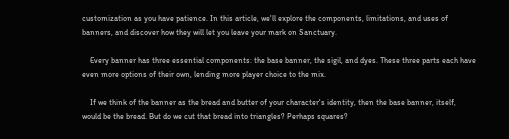customization as you have patience. In this article, we'll explore the components, limitations, and uses of banners, and discover how they will let you leave your mark on Sanctuary.

    Every banner has three essential components: the base banner, the sigil, and dyes. These three parts each have even more options of their own, lending more player choice to the mix.

    If we think of the banner as the bread and butter of your character's identity, then the base banner, itself, would be the bread. But do we cut that bread into triangles? Perhaps squares?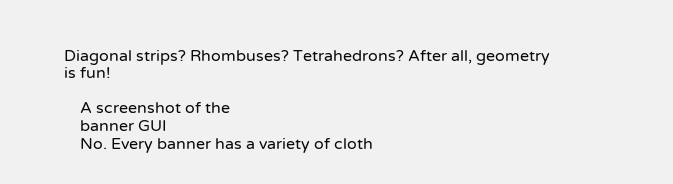Diagonal strips? Rhombuses? Tetrahedrons? After all, geometry is fun!

    A screenshot of the
    banner GUI
    No. Every banner has a variety of cloth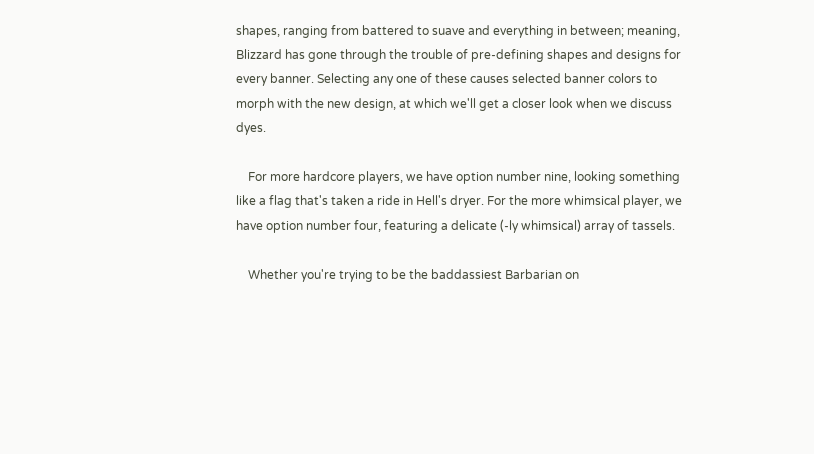shapes, ranging from battered to suave and everything in between; meaning, Blizzard has gone through the trouble of pre-defining shapes and designs for every banner. Selecting any one of these causes selected banner colors to morph with the new design, at which we'll get a closer look when we discuss dyes.

    For more hardcore players, we have option number nine, looking something like a flag that's taken a ride in Hell's dryer. For the more whimsical player, we have option number four, featuring a delicate (-ly whimsical) array of tassels.

    Whether you're trying to be the baddassiest Barbarian on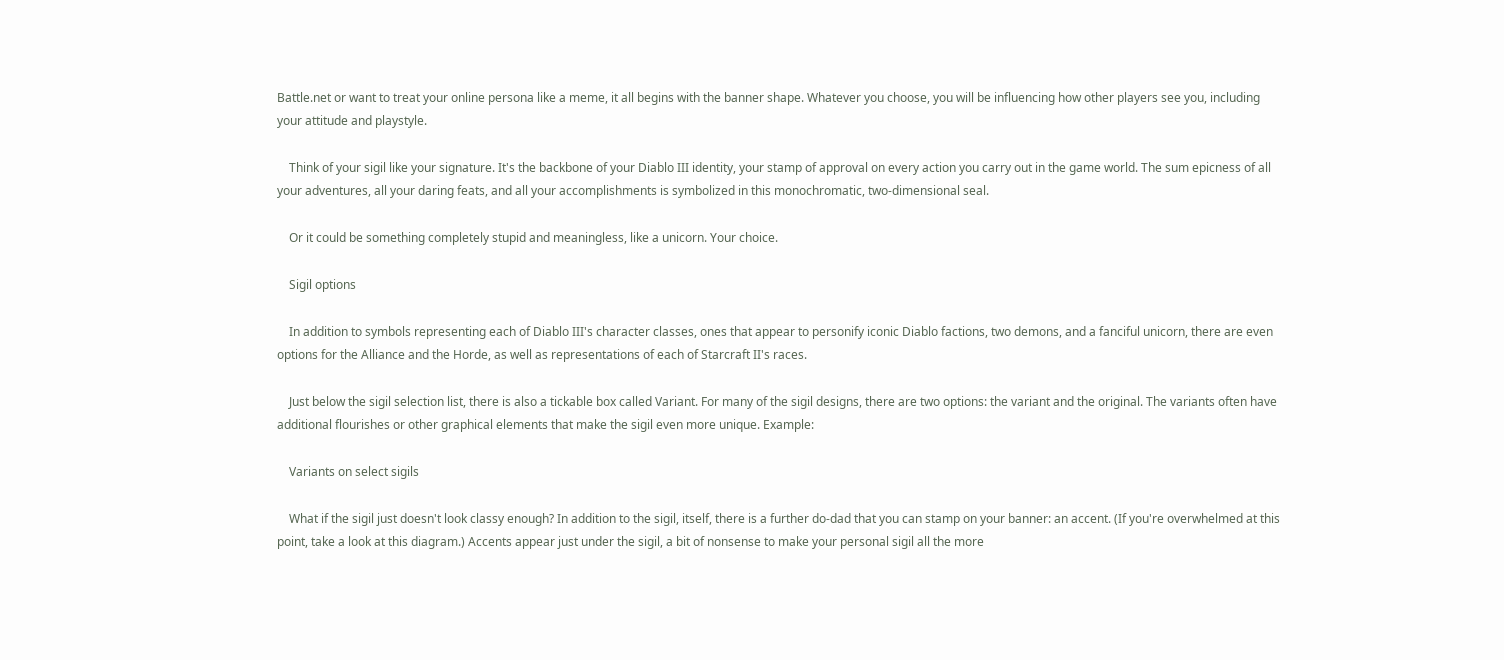Battle.net or want to treat your online persona like a meme, it all begins with the banner shape. Whatever you choose, you will be influencing how other players see you, including your attitude and playstyle.

    Think of your sigil like your signature. It's the backbone of your Diablo III identity, your stamp of approval on every action you carry out in the game world. The sum epicness of all your adventures, all your daring feats, and all your accomplishments is symbolized in this monochromatic, two-dimensional seal.

    Or it could be something completely stupid and meaningless, like a unicorn. Your choice.

    Sigil options

    In addition to symbols representing each of Diablo III's character classes, ones that appear to personify iconic Diablo factions, two demons, and a fanciful unicorn, there are even options for the Alliance and the Horde, as well as representations of each of Starcraft II's races.

    Just below the sigil selection list, there is also a tickable box called Variant. For many of the sigil designs, there are two options: the variant and the original. The variants often have additional flourishes or other graphical elements that make the sigil even more unique. Example:

    Variants on select sigils

    What if the sigil just doesn't look classy enough? In addition to the sigil, itself, there is a further do-dad that you can stamp on your banner: an accent. (If you're overwhelmed at this point, take a look at this diagram.) Accents appear just under the sigil, a bit of nonsense to make your personal sigil all the more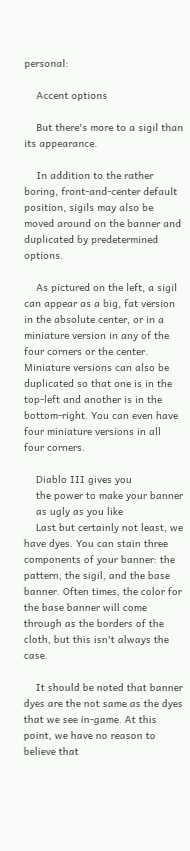personal:

    Accent options

    But there's more to a sigil than its appearance.

    In addition to the rather boring, front-and-center default position, sigils may also be moved around on the banner and duplicated by predetermined options.

    As pictured on the left, a sigil can appear as a big, fat version in the absolute center, or in a miniature version in any of the four corners or the center. Miniature versions can also be duplicated so that one is in the top-left and another is in the bottom-right. You can even have four miniature versions in all four corners.

    Diablo III gives you
    the power to make your banner
    as ugly as you like
    Last but certainly not least, we have dyes. You can stain three components of your banner: the pattern, the sigil, and the base banner. Often times, the color for the base banner will come through as the borders of the cloth, but this isn't always the case.

    It should be noted that banner dyes are the not same as the dyes that we see in-game. At this point, we have no reason to believe that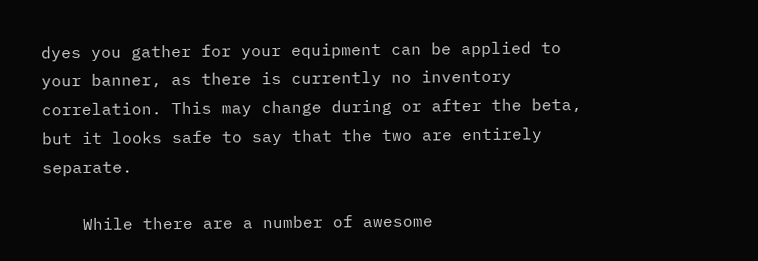dyes you gather for your equipment can be applied to your banner, as there is currently no inventory correlation. This may change during or after the beta, but it looks safe to say that the two are entirely separate.

    While there are a number of awesome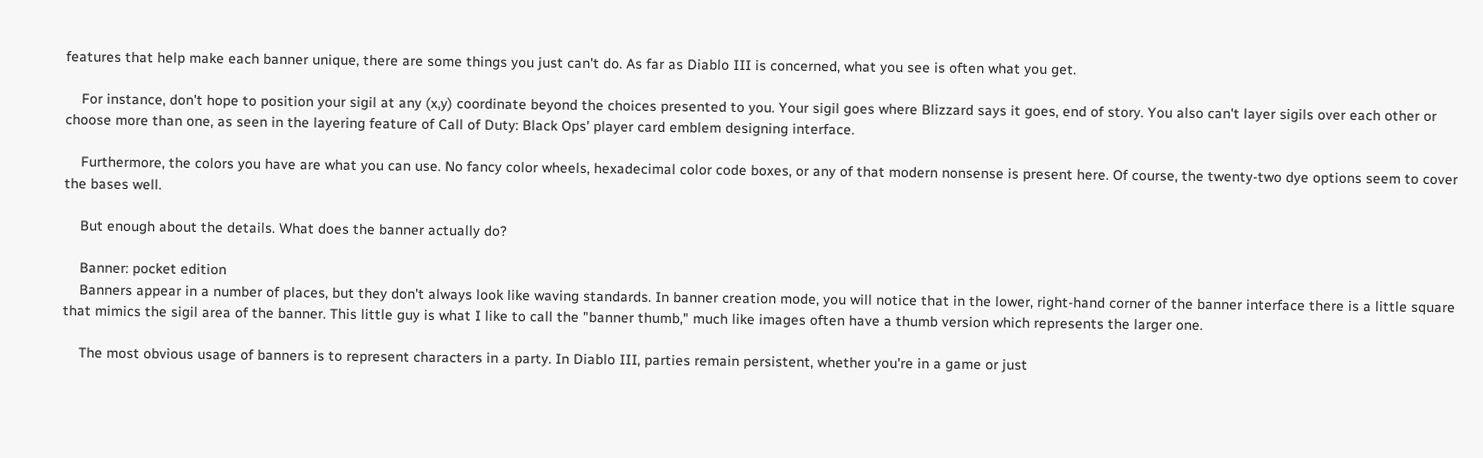features that help make each banner unique, there are some things you just can't do. As far as Diablo III is concerned, what you see is often what you get.

    For instance, don't hope to position your sigil at any (x,y) coordinate beyond the choices presented to you. Your sigil goes where Blizzard says it goes, end of story. You also can't layer sigils over each other or choose more than one, as seen in the layering feature of Call of Duty: Black Ops' player card emblem designing interface.

    Furthermore, the colors you have are what you can use. No fancy color wheels, hexadecimal color code boxes, or any of that modern nonsense is present here. Of course, the twenty-two dye options seem to cover the bases well.

    But enough about the details. What does the banner actually do?

    Banner: pocket edition
    Banners appear in a number of places, but they don't always look like waving standards. In banner creation mode, you will notice that in the lower, right-hand corner of the banner interface there is a little square that mimics the sigil area of the banner. This little guy is what I like to call the "banner thumb," much like images often have a thumb version which represents the larger one.

    The most obvious usage of banners is to represent characters in a party. In Diablo III, parties remain persistent, whether you're in a game or just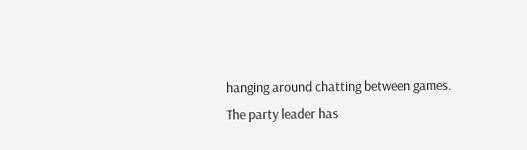hanging around chatting between games. The party leader has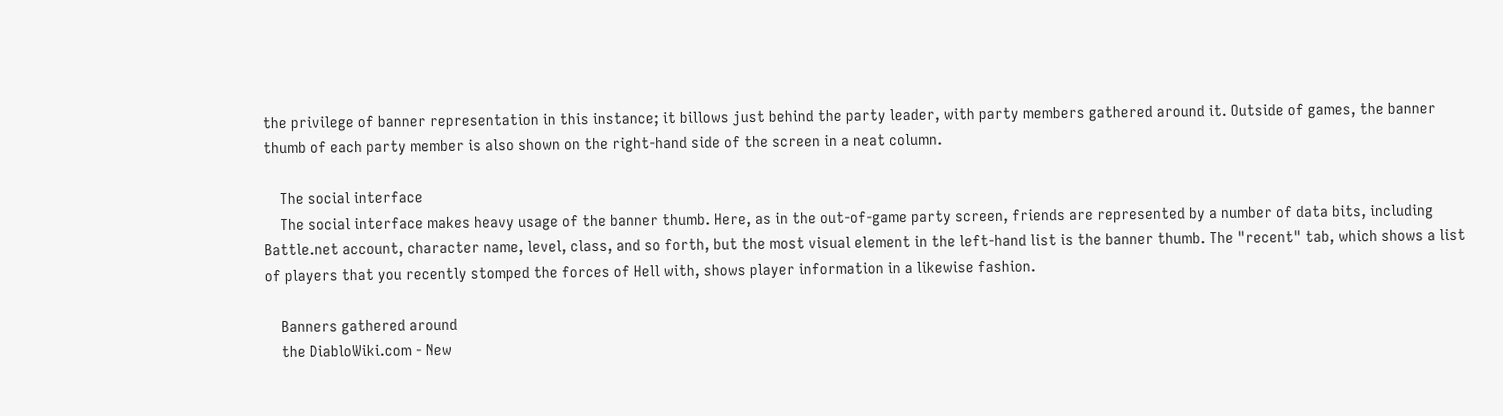the privilege of banner representation in this instance; it billows just behind the party leader, with party members gathered around it. Outside of games, the banner thumb of each party member is also shown on the right-hand side of the screen in a neat column.

    The social interface
    The social interface makes heavy usage of the banner thumb. Here, as in the out-of-game party screen, friends are represented by a number of data bits, including Battle.net account, character name, level, class, and so forth, but the most visual element in the left-hand list is the banner thumb. The "recent" tab, which shows a list of players that you recently stomped the forces of Hell with, shows player information in a likewise fashion.

    Banners gathered around
    the DiabloWiki.com - New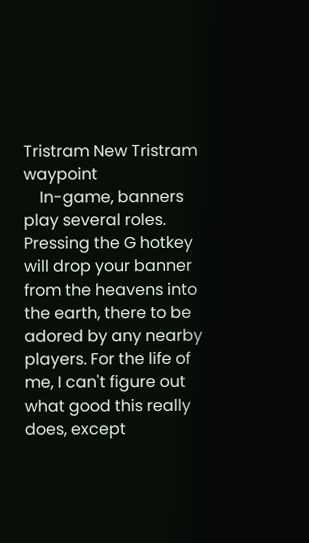Tristram New Tristram waypoint
    In-game, banners play several roles. Pressing the G hotkey will drop your banner from the heavens into the earth, there to be adored by any nearby players. For the life of me, I can't figure out what good this really does, except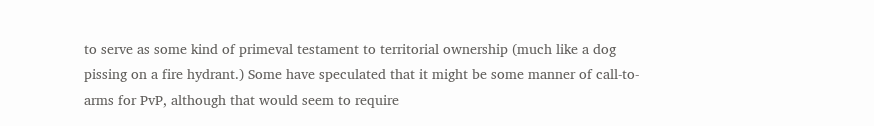to serve as some kind of primeval testament to territorial ownership (much like a dog pissing on a fire hydrant.) Some have speculated that it might be some manner of call-to-arms for PvP, although that would seem to require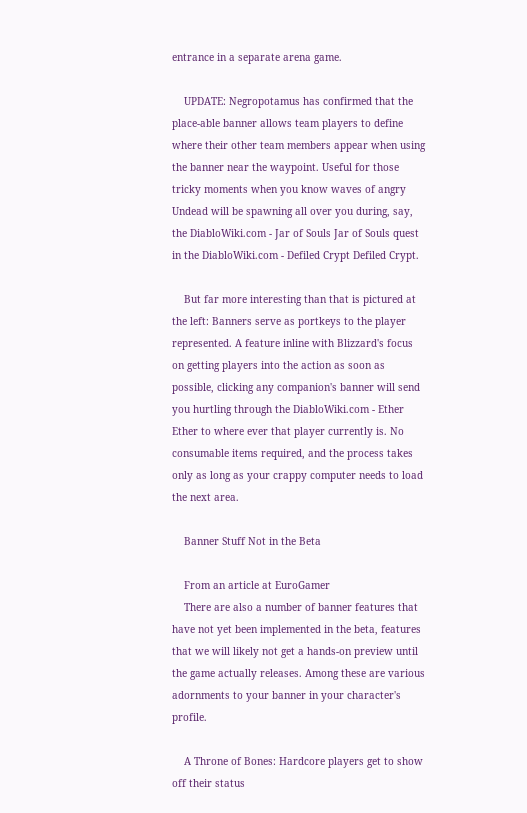entrance in a separate arena game.

    UPDATE: Negropotamus has confirmed that the place-able banner allows team players to define where their other team members appear when using the banner near the waypoint. Useful for those tricky moments when you know waves of angry Undead will be spawning all over you during, say, the DiabloWiki.com - Jar of Souls Jar of Souls quest in the DiabloWiki.com - Defiled Crypt Defiled Crypt.

    But far more interesting than that is pictured at the left: Banners serve as portkeys to the player represented. A feature inline with Blizzard's focus on getting players into the action as soon as possible, clicking any companion's banner will send you hurtling through the DiabloWiki.com - Ether Ether to where ever that player currently is. No consumable items required, and the process takes only as long as your crappy computer needs to load the next area.

    Banner Stuff Not in the Beta

    From an article at EuroGamer
    There are also a number of banner features that have not yet been implemented in the beta, features that we will likely not get a hands-on preview until the game actually releases. Among these are various adornments to your banner in your character's profile.

    A Throne of Bones: Hardcore players get to show off their status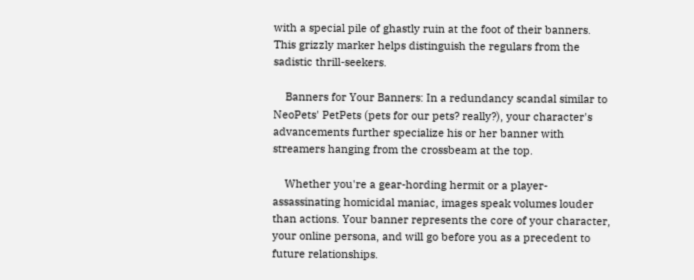with a special pile of ghastly ruin at the foot of their banners. This grizzly marker helps distinguish the regulars from the sadistic thrill-seekers.

    Banners for Your Banners: In a redundancy scandal similar to NeoPets' PetPets (pets for our pets? really?), your character's advancements further specialize his or her banner with streamers hanging from the crossbeam at the top.

    Whether you're a gear-hording hermit or a player-assassinating homicidal maniac, images speak volumes louder than actions. Your banner represents the core of your character, your online persona, and will go before you as a precedent to future relationships.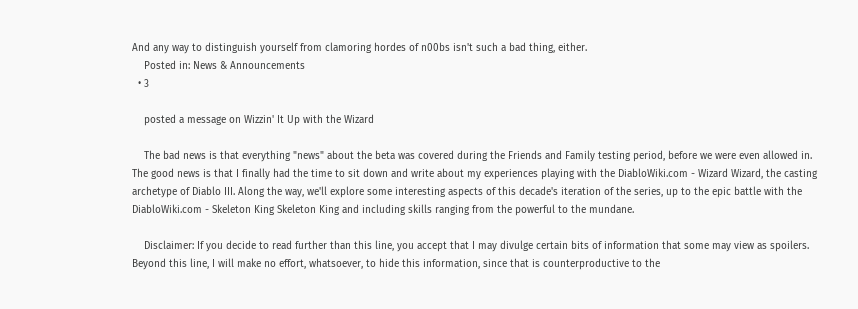And any way to distinguish yourself from clamoring hordes of n00bs isn't such a bad thing, either.
    Posted in: News & Announcements
  • 3

    posted a message on Wizzin' It Up with the Wizard

    The bad news is that everything "news" about the beta was covered during the Friends and Family testing period, before we were even allowed in. The good news is that I finally had the time to sit down and write about my experiences playing with the DiabloWiki.com - Wizard Wizard, the casting archetype of Diablo III. Along the way, we'll explore some interesting aspects of this decade's iteration of the series, up to the epic battle with the DiabloWiki.com - Skeleton King Skeleton King and including skills ranging from the powerful to the mundane.

    Disclaimer: If you decide to read further than this line, you accept that I may divulge certain bits of information that some may view as spoilers. Beyond this line, I will make no effort, whatsoever, to hide this information, since that is counterproductive to the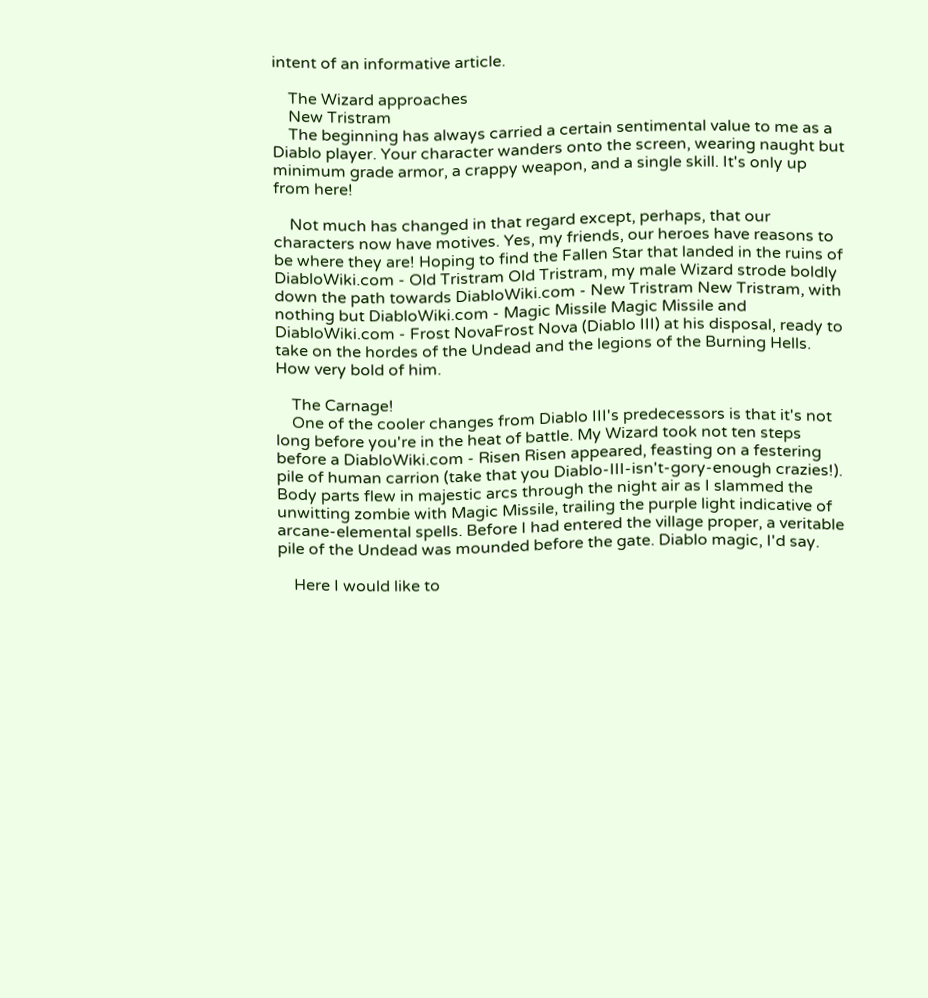intent of an informative article.

    The Wizard approaches
    New Tristram
    The beginning has always carried a certain sentimental value to me as a Diablo player. Your character wanders onto the screen, wearing naught but minimum grade armor, a crappy weapon, and a single skill. It's only up from here!

    Not much has changed in that regard except, perhaps, that our characters now have motives. Yes, my friends, our heroes have reasons to be where they are! Hoping to find the Fallen Star that landed in the ruins of DiabloWiki.com - Old Tristram Old Tristram, my male Wizard strode boldly down the path towards DiabloWiki.com - New Tristram New Tristram, with nothing but DiabloWiki.com - Magic Missile Magic Missile and DiabloWiki.com - Frost NovaFrost Nova (Diablo III) at his disposal, ready to take on the hordes of the Undead and the legions of the Burning Hells. How very bold of him.

    The Carnage!
    One of the cooler changes from Diablo III's predecessors is that it's not long before you're in the heat of battle. My Wizard took not ten steps before a DiabloWiki.com - Risen Risen appeared, feasting on a festering pile of human carrion (take that you Diablo-III-isn't-gory-enough crazies!). Body parts flew in majestic arcs through the night air as I slammed the unwitting zombie with Magic Missile, trailing the purple light indicative of arcane-elemental spells. Before I had entered the village proper, a veritable pile of the Undead was mounded before the gate. Diablo magic, I'd say.

    Here I would like to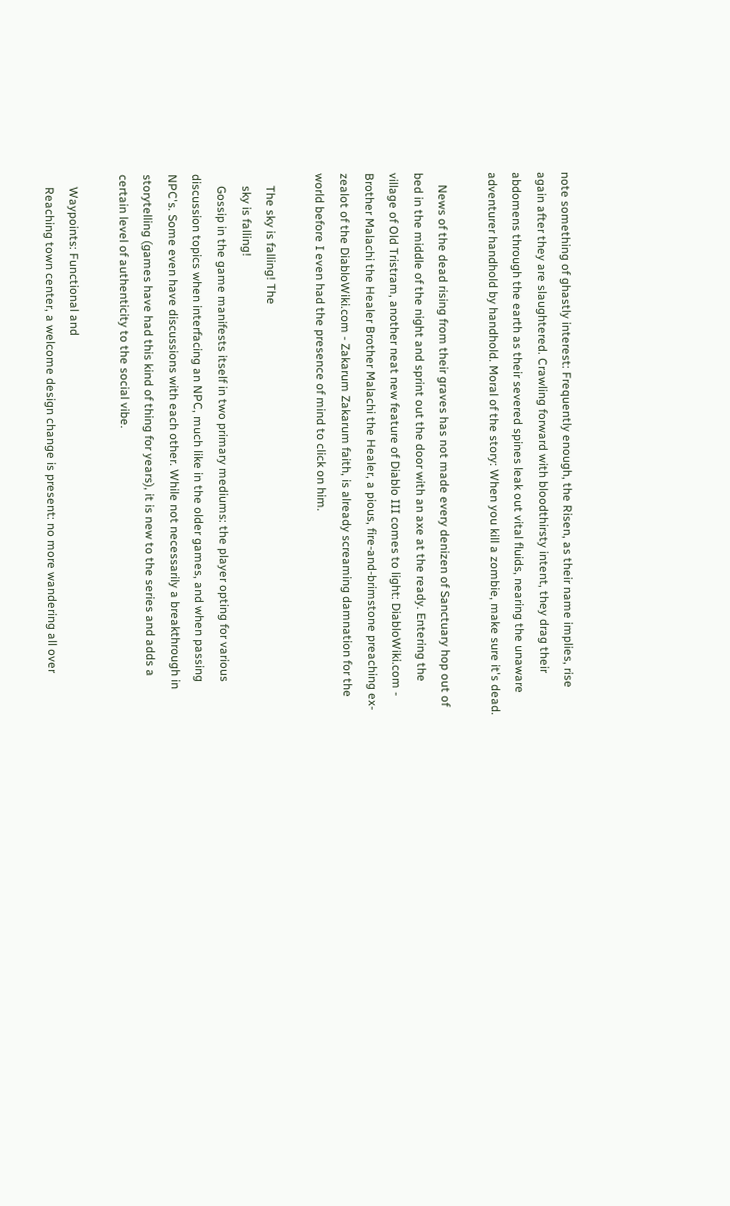note something of ghastly interest: Frequently enough, the Risen, as their name implies, rise again after they are slaughtered. Crawling forward with bloodthirsty intent, they drag their abdomens through the earth as their severed spines leak out vital fluids, nearing the unaware adventurer handhold by handhold. Moral of the story: When you kill a zombie, make sure it's dead.

    News of the dead rising from their graves has not made every denizen of Sanctuary hop out of bed in the middle of the night and sprint out the door with an axe at the ready. Entering the village of Old Tristram, another neat new feature of Diablo III comes to light: DiabloWiki.com - Brother Malachi the Healer Brother Malachi the Healer, a pious, fire-and-brimstone preaching ex-zealot of the DiabloWiki.com - Zakarum Zakarum faith, is already screaming damnation for the world before I even had the presence of mind to click on him.

    The sky is falling! The
    sky is falling!
    Gossip in the game manifests itself in two primary mediums: the player opting for various discussion topics when interfacing an NPC, much like in the older games, and when passing NPC's. Some even have discussions with each other. While not necessarily a breakthrough in storytelling (games have had this kind of thing for years), it is new to the series and adds a certain level of authenticity to the social vibe.

    Waypoints: Functional and
    Reaching town center, a welcome design change is present: no more wandering all over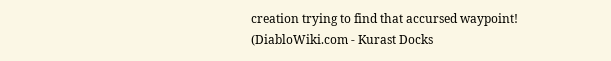creation trying to find that accursed waypoint! (DiabloWiki.com - Kurast Docks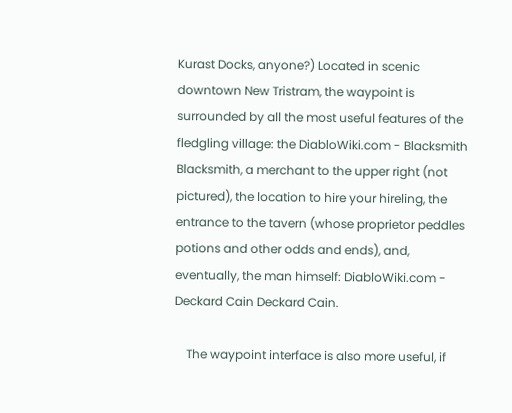Kurast Docks, anyone?) Located in scenic downtown New Tristram, the waypoint is surrounded by all the most useful features of the fledgling village: the DiabloWiki.com - Blacksmith Blacksmith, a merchant to the upper right (not pictured), the location to hire your hireling, the entrance to the tavern (whose proprietor peddles potions and other odds and ends), and, eventually, the man himself: DiabloWiki.com - Deckard Cain Deckard Cain.

    The waypoint interface is also more useful, if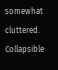somewhat cluttered. Collapsible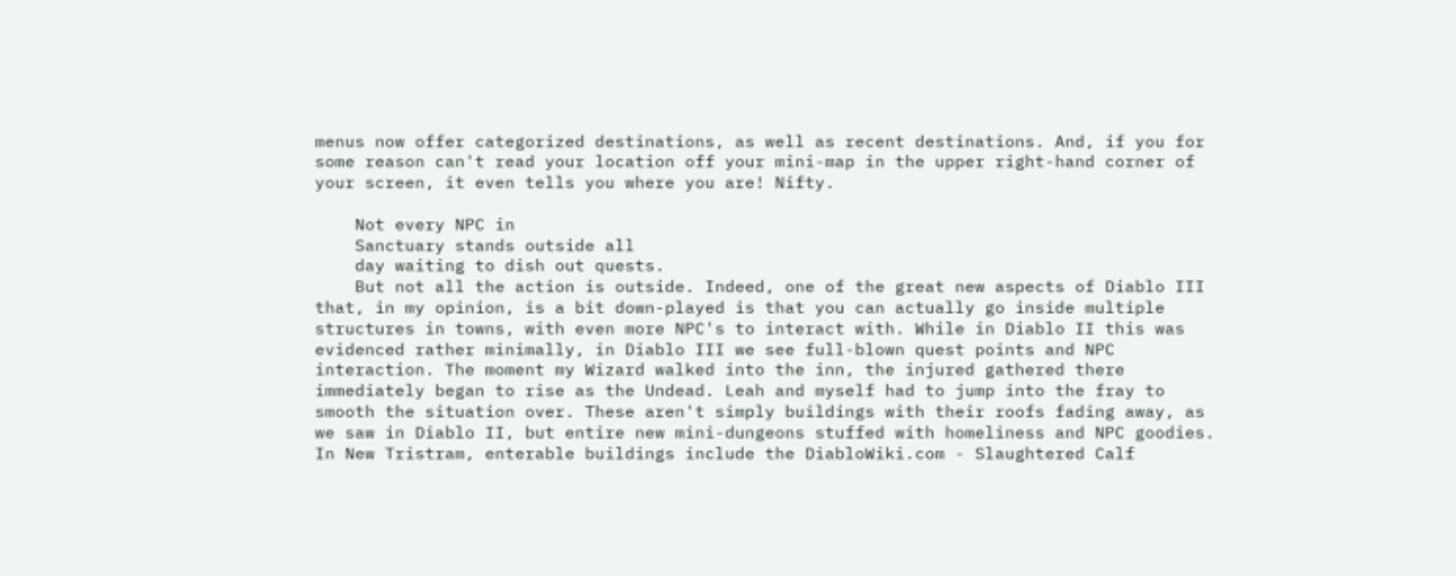menus now offer categorized destinations, as well as recent destinations. And, if you for some reason can't read your location off your mini-map in the upper right-hand corner of your screen, it even tells you where you are! Nifty.

    Not every NPC in
    Sanctuary stands outside all
    day waiting to dish out quests.
    But not all the action is outside. Indeed, one of the great new aspects of Diablo III that, in my opinion, is a bit down-played is that you can actually go inside multiple structures in towns, with even more NPC's to interact with. While in Diablo II this was evidenced rather minimally, in Diablo III we see full-blown quest points and NPC interaction. The moment my Wizard walked into the inn, the injured gathered there immediately began to rise as the Undead. Leah and myself had to jump into the fray to smooth the situation over. These aren't simply buildings with their roofs fading away, as we saw in Diablo II, but entire new mini-dungeons stuffed with homeliness and NPC goodies. In New Tristram, enterable buildings include the DiabloWiki.com - Slaughtered Calf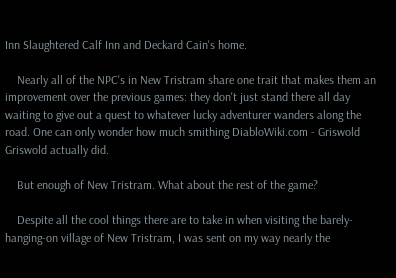Inn Slaughtered Calf Inn and Deckard Cain's home.

    Nearly all of the NPC's in New Tristram share one trait that makes them an improvement over the previous games: they don't just stand there all day waiting to give out a quest to whatever lucky adventurer wanders along the road. One can only wonder how much smithing DiabloWiki.com - Griswold Griswold actually did.

    But enough of New Tristram. What about the rest of the game?

    Despite all the cool things there are to take in when visiting the barely-hanging-on village of New Tristram, I was sent on my way nearly the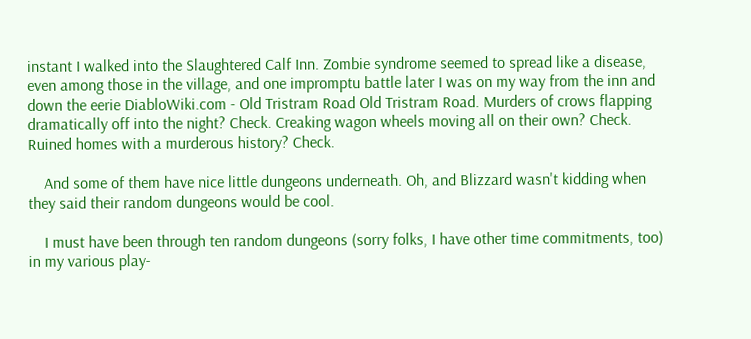instant I walked into the Slaughtered Calf Inn. Zombie syndrome seemed to spread like a disease, even among those in the village, and one impromptu battle later I was on my way from the inn and down the eerie DiabloWiki.com - Old Tristram Road Old Tristram Road. Murders of crows flapping dramatically off into the night? Check. Creaking wagon wheels moving all on their own? Check. Ruined homes with a murderous history? Check.

    And some of them have nice little dungeons underneath. Oh, and Blizzard wasn't kidding when they said their random dungeons would be cool.

    I must have been through ten random dungeons (sorry folks, I have other time commitments, too) in my various play-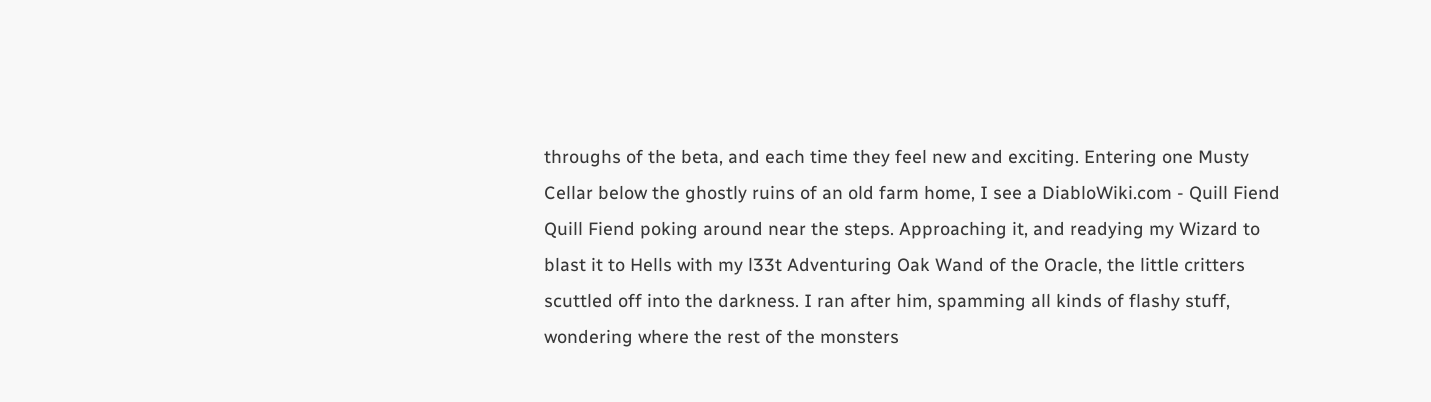throughs of the beta, and each time they feel new and exciting. Entering one Musty Cellar below the ghostly ruins of an old farm home, I see a DiabloWiki.com - Quill Fiend Quill Fiend poking around near the steps. Approaching it, and readying my Wizard to blast it to Hells with my l33t Adventuring Oak Wand of the Oracle, the little critters scuttled off into the darkness. I ran after him, spamming all kinds of flashy stuff, wondering where the rest of the monsters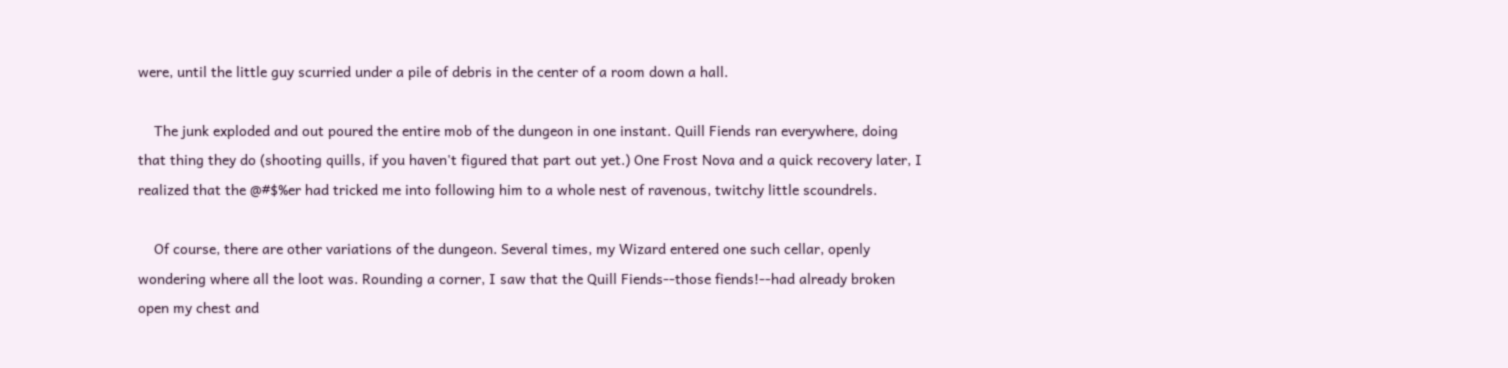were, until the little guy scurried under a pile of debris in the center of a room down a hall.

    The junk exploded and out poured the entire mob of the dungeon in one instant. Quill Fiends ran everywhere, doing that thing they do (shooting quills, if you haven't figured that part out yet.) One Frost Nova and a quick recovery later, I realized that the @#$%er had tricked me into following him to a whole nest of ravenous, twitchy little scoundrels.

    Of course, there are other variations of the dungeon. Several times, my Wizard entered one such cellar, openly wondering where all the loot was. Rounding a corner, I saw that the Quill Fiends--those fiends!--had already broken open my chest and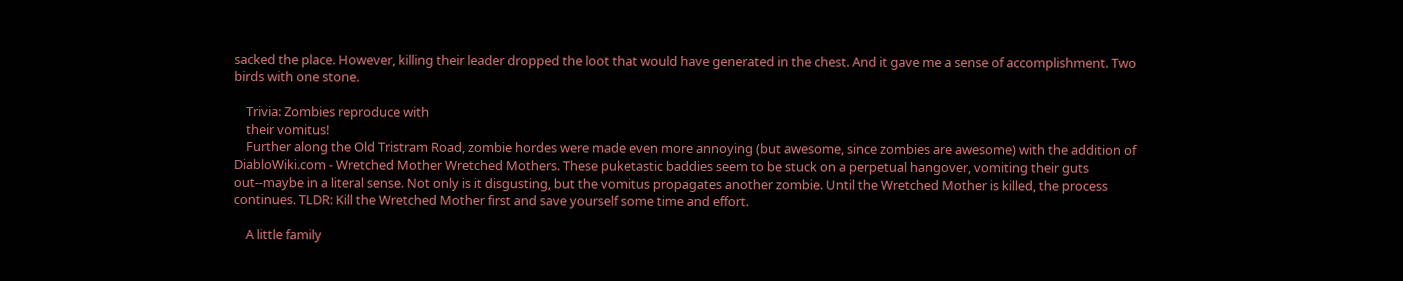sacked the place. However, killing their leader dropped the loot that would have generated in the chest. And it gave me a sense of accomplishment. Two birds with one stone.

    Trivia: Zombies reproduce with
    their vomitus!
    Further along the Old Tristram Road, zombie hordes were made even more annoying (but awesome, since zombies are awesome) with the addition of DiabloWiki.com - Wretched Mother Wretched Mothers. These puketastic baddies seem to be stuck on a perpetual hangover, vomiting their guts out--maybe in a literal sense. Not only is it disgusting, but the vomitus propagates another zombie. Until the Wretched Mother is killed, the process continues. TLDR: Kill the Wretched Mother first and save yourself some time and effort.

    A little family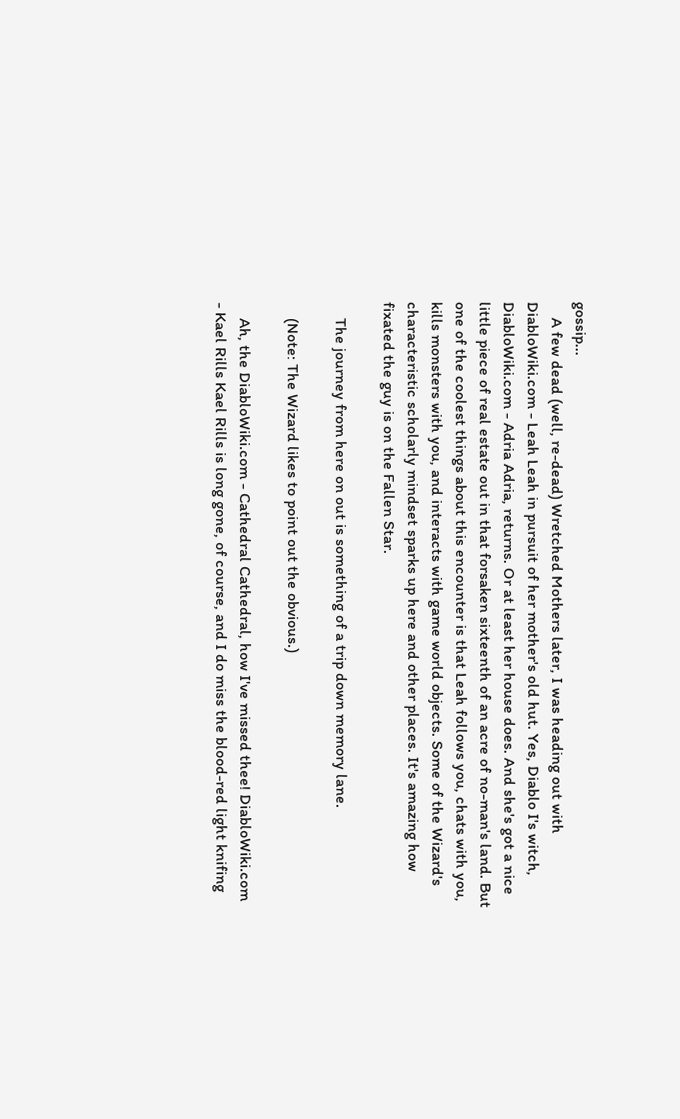gossip...
    A few dead (well, re-dead) Wretched Mothers later, I was heading out with DiabloWiki.com - Leah Leah in pursuit of her mother's old hut. Yes, Diablo I's witch, DiabloWiki.com - Adria Adria, returns. Or at least her house does. And she's got a nice little piece of real estate out in that forsaken sixteenth of an acre of no-man's land. But one of the coolest things about this encounter is that Leah follows you, chats with you, kills monsters with you, and interacts with game world objects. Some of the Wizard's characteristic scholarly mindset sparks up here and other places. It's amazing how fixated the guy is on the Fallen Star.

    The journey from here on out is something of a trip down memory lane.

    (Note: The Wizard likes to point out the obvious.)

    Ah, the DiabloWiki.com - Cathedral Cathedral, how I've missed thee! DiabloWiki.com - Kael Rills Kael Rills is long gone, of course, and I do miss the blood-red light knifing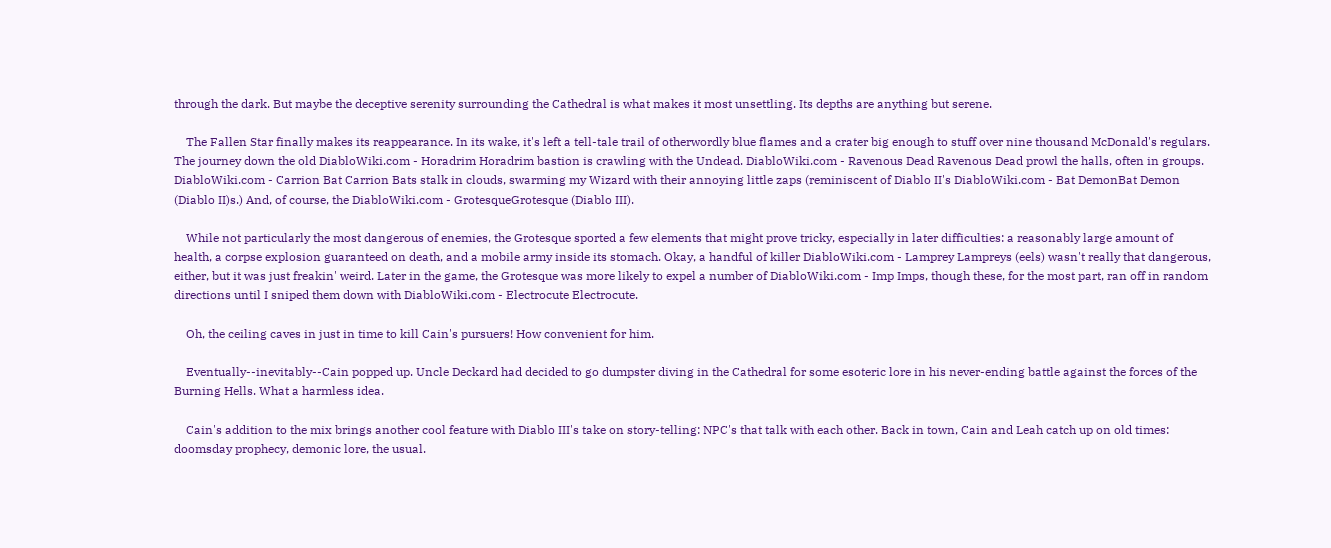through the dark. But maybe the deceptive serenity surrounding the Cathedral is what makes it most unsettling. Its depths are anything but serene.

    The Fallen Star finally makes its reappearance. In its wake, it's left a tell-tale trail of otherwordly blue flames and a crater big enough to stuff over nine thousand McDonald's regulars. The journey down the old DiabloWiki.com - Horadrim Horadrim bastion is crawling with the Undead. DiabloWiki.com - Ravenous Dead Ravenous Dead prowl the halls, often in groups. DiabloWiki.com - Carrion Bat Carrion Bats stalk in clouds, swarming my Wizard with their annoying little zaps (reminiscent of Diablo II's DiabloWiki.com - Bat DemonBat Demon (Diablo II)s.) And, of course, the DiabloWiki.com - GrotesqueGrotesque (Diablo III).

    While not particularly the most dangerous of enemies, the Grotesque sported a few elements that might prove tricky, especially in later difficulties: a reasonably large amount of health, a corpse explosion guaranteed on death, and a mobile army inside its stomach. Okay, a handful of killer DiabloWiki.com - Lamprey Lampreys (eels) wasn't really that dangerous, either, but it was just freakin' weird. Later in the game, the Grotesque was more likely to expel a number of DiabloWiki.com - Imp Imps, though these, for the most part, ran off in random directions until I sniped them down with DiabloWiki.com - Electrocute Electrocute.

    Oh, the ceiling caves in just in time to kill Cain's pursuers! How convenient for him.

    Eventually--inevitably--Cain popped up. Uncle Deckard had decided to go dumpster diving in the Cathedral for some esoteric lore in his never-ending battle against the forces of the Burning Hells. What a harmless idea.

    Cain's addition to the mix brings another cool feature with Diablo III's take on story-telling: NPC's that talk with each other. Back in town, Cain and Leah catch up on old times: doomsday prophecy, demonic lore, the usual.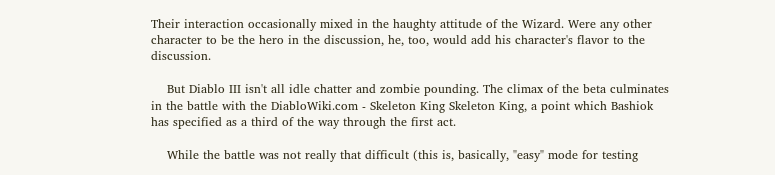Their interaction occasionally mixed in the haughty attitude of the Wizard. Were any other character to be the hero in the discussion, he, too, would add his character's flavor to the discussion.

    But Diablo III isn't all idle chatter and zombie pounding. The climax of the beta culminates in the battle with the DiabloWiki.com - Skeleton King Skeleton King, a point which Bashiok has specified as a third of the way through the first act.

    While the battle was not really that difficult (this is, basically, "easy" mode for testing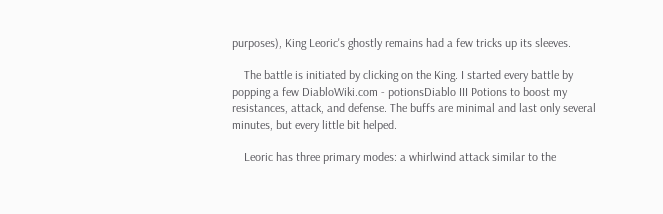purposes), King Leoric's ghostly remains had a few tricks up its sleeves.

    The battle is initiated by clicking on the King. I started every battle by popping a few DiabloWiki.com - potionsDiablo III Potions to boost my resistances, attack, and defense. The buffs are minimal and last only several minutes, but every little bit helped.

    Leoric has three primary modes: a whirlwind attack similar to the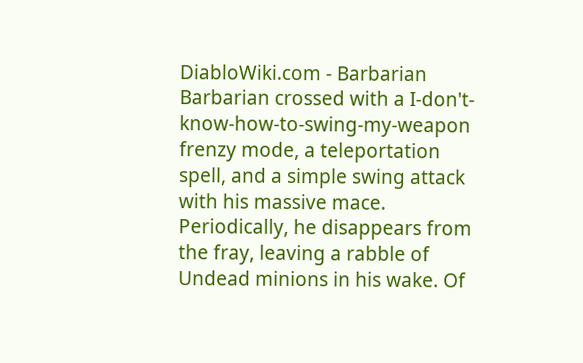DiabloWiki.com - Barbarian Barbarian crossed with a I-don't-know-how-to-swing-my-weapon frenzy mode, a teleportation spell, and a simple swing attack with his massive mace. Periodically, he disappears from the fray, leaving a rabble of Undead minions in his wake. Of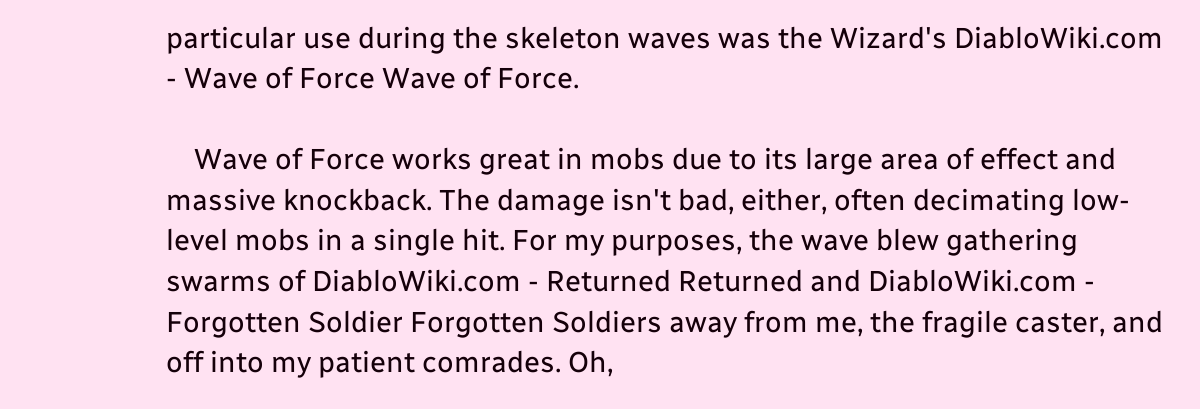particular use during the skeleton waves was the Wizard's DiabloWiki.com - Wave of Force Wave of Force.

    Wave of Force works great in mobs due to its large area of effect and massive knockback. The damage isn't bad, either, often decimating low-level mobs in a single hit. For my purposes, the wave blew gathering swarms of DiabloWiki.com - Returned Returned and DiabloWiki.com - Forgotten Soldier Forgotten Soldiers away from me, the fragile caster, and off into my patient comrades. Oh,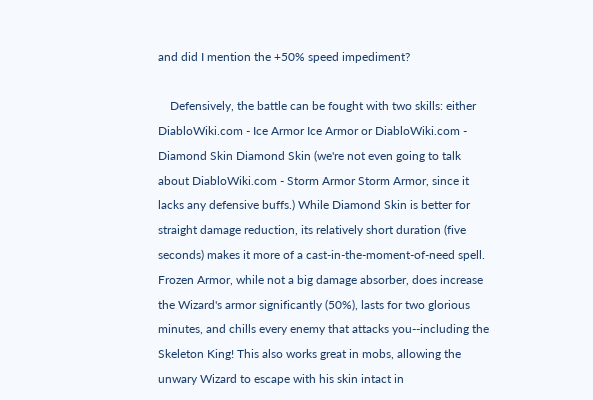and did I mention the +50% speed impediment?

    Defensively, the battle can be fought with two skills: either DiabloWiki.com - Ice Armor Ice Armor or DiabloWiki.com - Diamond Skin Diamond Skin (we're not even going to talk about DiabloWiki.com - Storm Armor Storm Armor, since it lacks any defensive buffs.) While Diamond Skin is better for straight damage reduction, its relatively short duration (five seconds) makes it more of a cast-in-the-moment-of-need spell. Frozen Armor, while not a big damage absorber, does increase the Wizard's armor significantly (50%), lasts for two glorious minutes, and chills every enemy that attacks you--including the Skeleton King! This also works great in mobs, allowing the unwary Wizard to escape with his skin intact in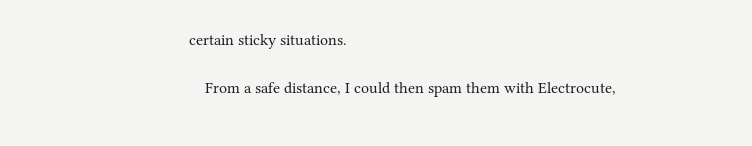certain sticky situations.

    From a safe distance, I could then spam them with Electrocute,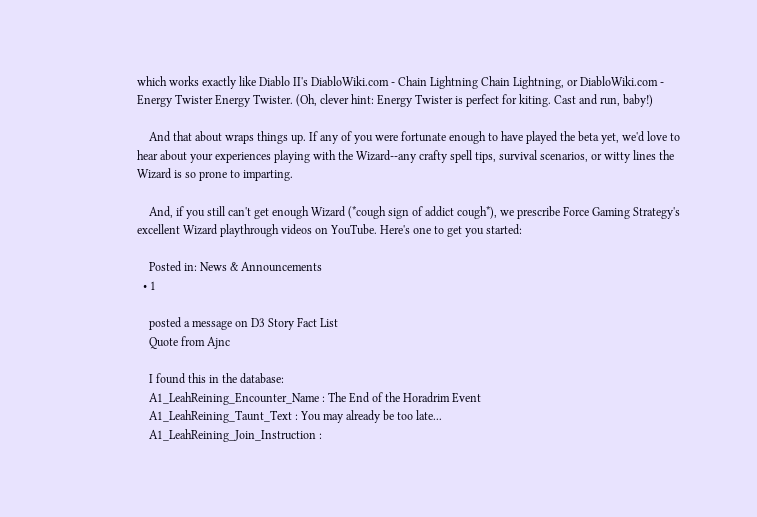which works exactly like Diablo II's DiabloWiki.com - Chain Lightning Chain Lightning, or DiabloWiki.com - Energy Twister Energy Twister. (Oh, clever hint: Energy Twister is perfect for kiting. Cast and run, baby!)

    And that about wraps things up. If any of you were fortunate enough to have played the beta yet, we'd love to hear about your experiences playing with the Wizard--any crafty spell tips, survival scenarios, or witty lines the Wizard is so prone to imparting.

    And, if you still can't get enough Wizard (*cough sign of addict cough*), we prescribe Force Gaming Strategy's excellent Wizard playthrough videos on YouTube. Here's one to get you started:

    Posted in: News & Announcements
  • 1

    posted a message on D3 Story Fact List
    Quote from Ajnc

    I found this in the database:
    A1_LeahReining_Encounter_Name : The End of the Horadrim Event
    A1_LeahReining_Taunt_Text : You may already be too late...
    A1_LeahReining_Join_Instruction :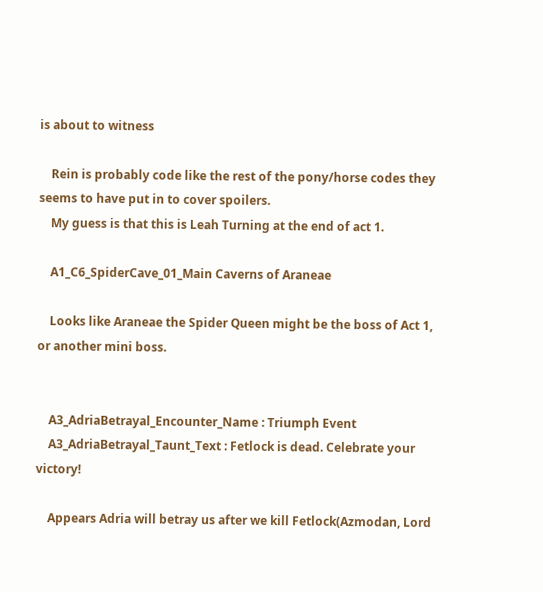is about to witness

    Rein is probably code like the rest of the pony/horse codes they seems to have put in to cover spoilers.
    My guess is that this is Leah Turning at the end of act 1.

    A1_C6_SpiderCave_01_Main Caverns of Araneae

    Looks like Araneae the Spider Queen might be the boss of Act 1, or another mini boss.


    A3_AdriaBetrayal_Encounter_Name : Triumph Event
    A3_AdriaBetrayal_Taunt_Text : Fetlock is dead. Celebrate your victory!

    Appears Adria will betray us after we kill Fetlock(Azmodan, Lord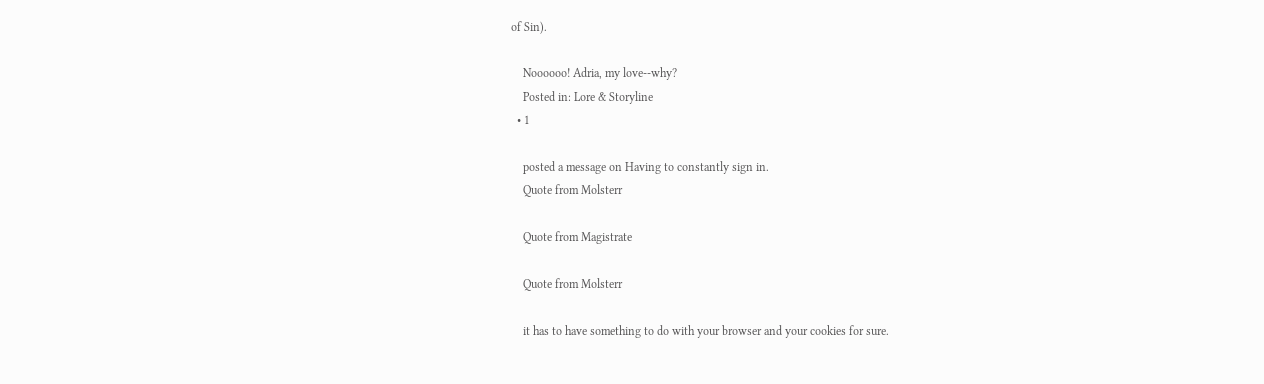of Sin).

    Noooooo! Adria, my love--why?
    Posted in: Lore & Storyline
  • 1

    posted a message on Having to constantly sign in.
    Quote from Molsterr

    Quote from Magistrate

    Quote from Molsterr

    it has to have something to do with your browser and your cookies for sure.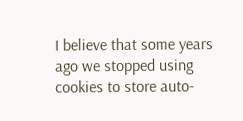I believe that some years ago we stopped using cookies to store auto-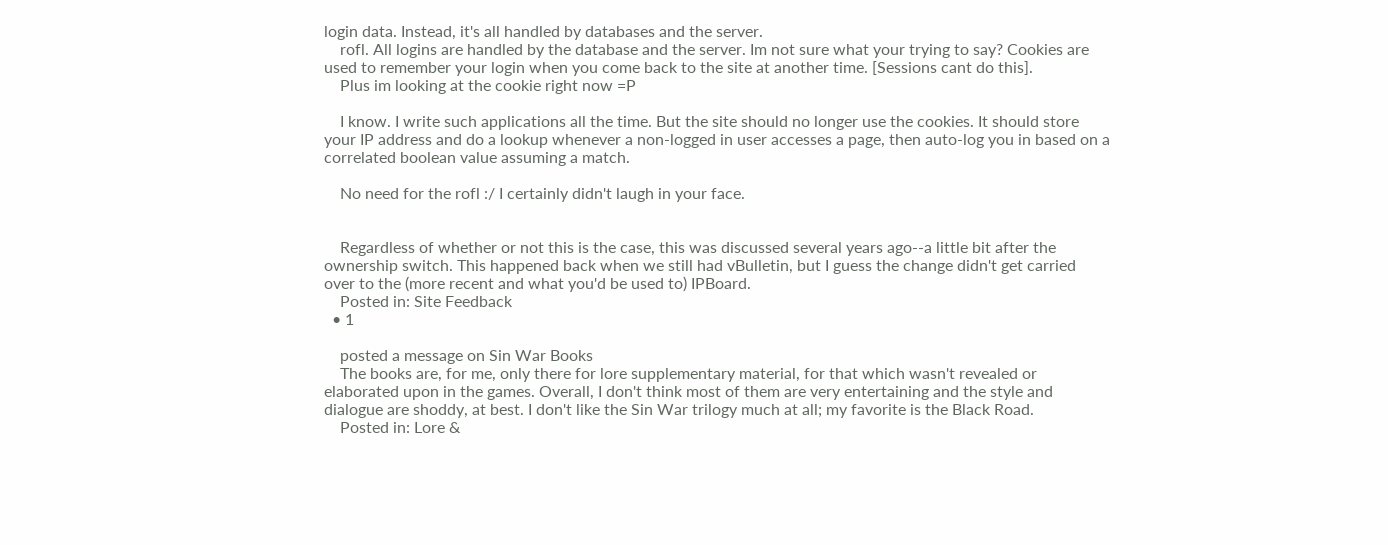login data. Instead, it's all handled by databases and the server.
    rofl. All logins are handled by the database and the server. Im not sure what your trying to say? Cookies are used to remember your login when you come back to the site at another time. [Sessions cant do this].
    Plus im looking at the cookie right now =P

    I know. I write such applications all the time. But the site should no longer use the cookies. It should store your IP address and do a lookup whenever a non-logged in user accesses a page, then auto-log you in based on a correlated boolean value assuming a match.

    No need for the rofl :/ I certainly didn't laugh in your face.


    Regardless of whether or not this is the case, this was discussed several years ago--a little bit after the ownership switch. This happened back when we still had vBulletin, but I guess the change didn't get carried over to the (more recent and what you'd be used to) IPBoard.
    Posted in: Site Feedback
  • 1

    posted a message on Sin War Books
    The books are, for me, only there for lore supplementary material, for that which wasn't revealed or elaborated upon in the games. Overall, I don't think most of them are very entertaining and the style and dialogue are shoddy, at best. I don't like the Sin War trilogy much at all; my favorite is the Black Road.
    Posted in: Lore &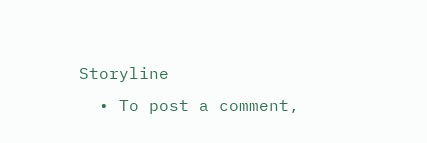Storyline
  • To post a comment,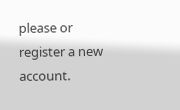please or register a new account.